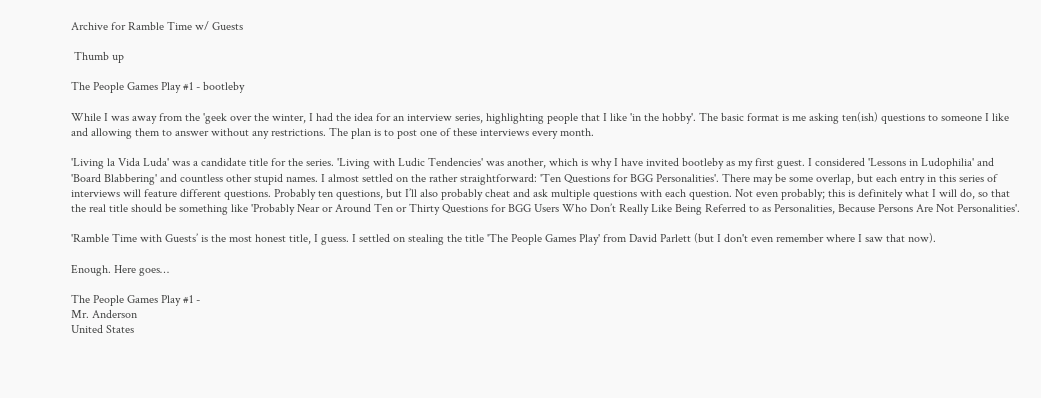Archive for Ramble Time w/ Guests

 Thumb up

The People Games Play #1 - bootleby

While I was away from the 'geek over the winter, I had the idea for an interview series, highlighting people that I like 'in the hobby'. The basic format is me asking ten(ish) questions to someone I like and allowing them to answer without any restrictions. The plan is to post one of these interviews every month.

'Living la Vida Luda' was a candidate title for the series. 'Living with Ludic Tendencies' was another, which is why I have invited bootleby as my first guest. I considered 'Lessons in Ludophilia' and 'Board Blabbering' and countless other stupid names. I almost settled on the rather straightforward: 'Ten Questions for BGG Personalities'. There may be some overlap, but each entry in this series of interviews will feature different questions. Probably ten questions, but I’ll also probably cheat and ask multiple questions with each question. Not even probably; this is definitely what I will do, so that the real title should be something like 'Probably Near or Around Ten or Thirty Questions for BGG Users Who Don’t Really Like Being Referred to as Personalities, Because Persons Are Not Personalities'.

'Ramble Time with Guests’ is the most honest title, I guess. I settled on stealing the title 'The People Games Play' from David Parlett (but I don't even remember where I saw that now).

Enough. Here goes…

The People Games Play #1 -
Mr. Anderson
United States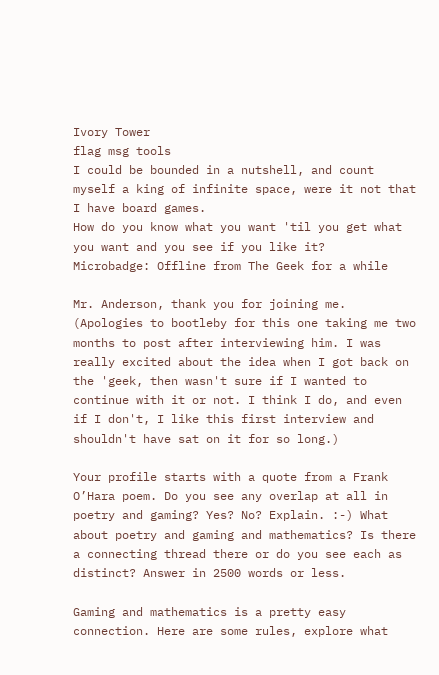Ivory Tower
flag msg tools
I could be bounded in a nutshell, and count myself a king of infinite space, were it not that I have board games.
How do you know what you want 'til you get what you want and you see if you like it?
Microbadge: Offline from The Geek for a while

Mr. Anderson, thank you for joining me.
(Apologies to bootleby for this one taking me two months to post after interviewing him. I was really excited about the idea when I got back on the 'geek, then wasn't sure if I wanted to continue with it or not. I think I do, and even if I don't, I like this first interview and shouldn't have sat on it for so long.)

Your profile starts with a quote from a Frank O’Hara poem. Do you see any overlap at all in poetry and gaming? Yes? No? Explain. :-) What about poetry and gaming and mathematics? Is there a connecting thread there or do you see each as distinct? Answer in 2500 words or less.

Gaming and mathematics is a pretty easy connection. Here are some rules, explore what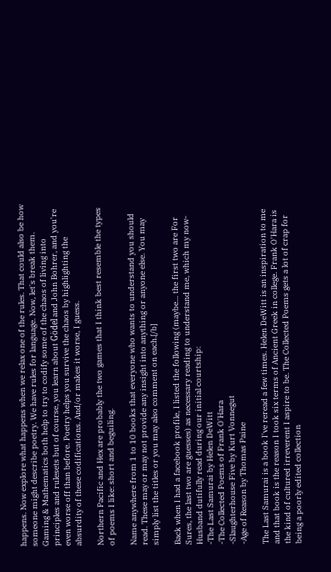happens. Now explore what happens when we relax one of the rules. That could also be how someone might describe poetry. We have rules for language. Now, let's break them. Gaming & Mathematics both help to try to codify some of the chaos of living into principles and rulesets but of course, you learn about Gödel and John Bohrer, and you're even worse off than before. Poetry helps you survive the chaos by highlighting the absurdity of these codifications. And/or makes it worse, I guess.

Northern Pacific and Hex are probably the two games that I think best resemble the types of poems I like: short and beguiling.

Name anywhere from 1 to 10 books that everyone who wants to understand you should read. These may or may not provide any insight into anything or anyone else. You may simply list the titles or you may also comment on each.[/b]

Back when I had a facebook profile, I listed the following (maybe... the first two are For Sures, the last two are guesses) as necessary reading to understand me, which my now-Husband dutifully read during our initial courtship:
-The Last Samurai by Helen DeWitt
-The Collected Poems of Frank O'Hara
-Slaughterhouse Five by Kurt Vonnegut
-Age of Reason by Thomas Paine

The Last Samurai is a book I've reread a few times. Helen DeWitt is an inspiration to me and that book is the reason I took six terms of Ancient Greek in college. Frank O'Hara is the kind of cultured irreverent I aspire to be. The Collected Poems gets a lot of crap for being a poorly edited collection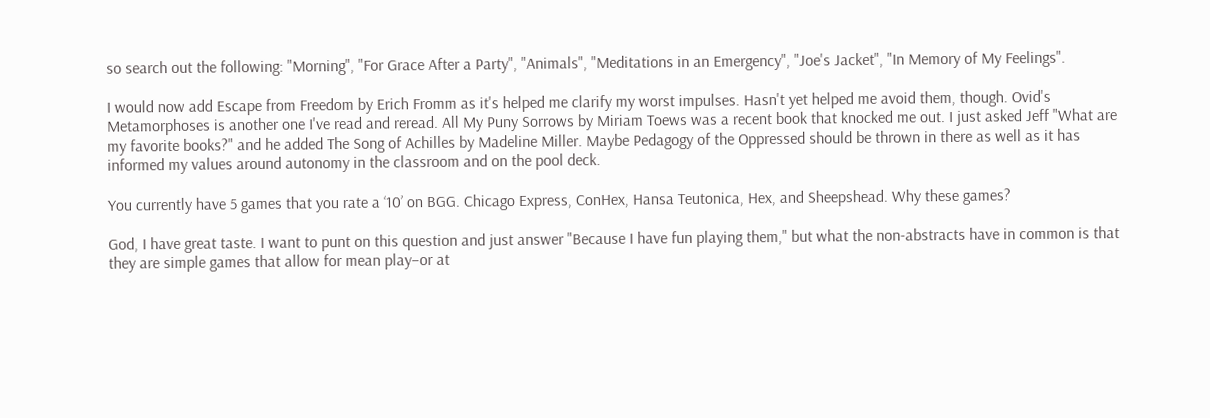so search out the following: "Morning", "For Grace After a Party", "Animals", "Meditations in an Emergency", "Joe's Jacket", "In Memory of My Feelings".

I would now add Escape from Freedom by Erich Fromm as it's helped me clarify my worst impulses. Hasn't yet helped me avoid them, though. Ovid's Metamorphoses is another one I've read and reread. All My Puny Sorrows by Miriam Toews was a recent book that knocked me out. I just asked Jeff "What are my favorite books?" and he added The Song of Achilles by Madeline Miller. Maybe Pedagogy of the Oppressed should be thrown in there as well as it has informed my values around autonomy in the classroom and on the pool deck.

You currently have 5 games that you rate a ‘10’ on BGG. Chicago Express, ConHex, Hansa Teutonica, Hex, and Sheepshead. Why these games?

God, I have great taste. I want to punt on this question and just answer "Because I have fun playing them," but what the non-abstracts have in common is that they are simple games that allow for mean play–or at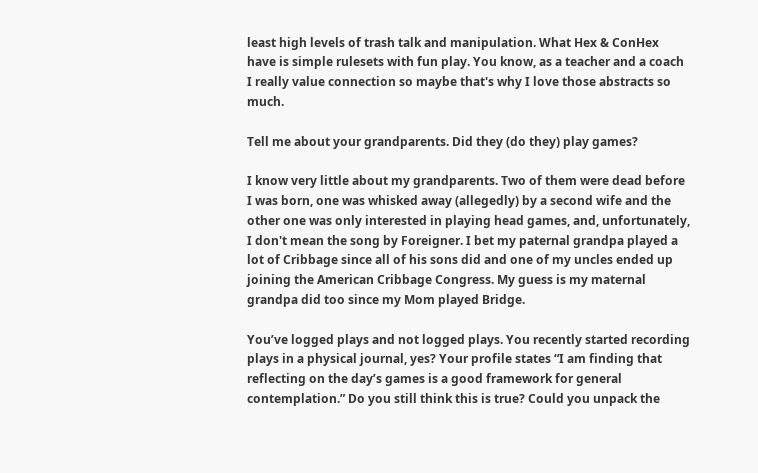least high levels of trash talk and manipulation. What Hex & ConHex have is simple rulesets with fun play. You know, as a teacher and a coach I really value connection so maybe that's why I love those abstracts so much.

Tell me about your grandparents. Did they (do they) play games?

I know very little about my grandparents. Two of them were dead before I was born, one was whisked away (allegedly) by a second wife and the other one was only interested in playing head games, and, unfortunately, I don't mean the song by Foreigner. I bet my paternal grandpa played a lot of Cribbage since all of his sons did and one of my uncles ended up joining the American Cribbage Congress. My guess is my maternal grandpa did too since my Mom played Bridge.

You’ve logged plays and not logged plays. You recently started recording plays in a physical journal, yes? Your profile states “I am finding that reflecting on the day’s games is a good framework for general contemplation.” Do you still think this is true? Could you unpack the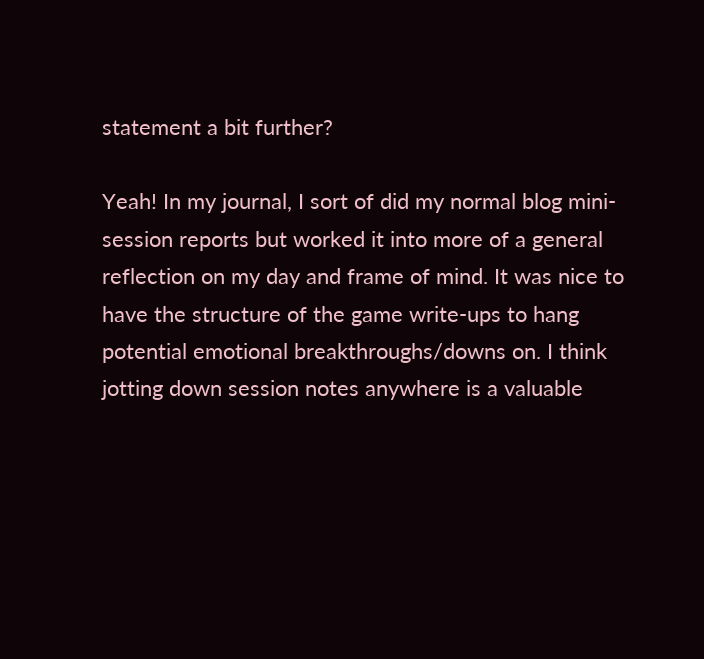statement a bit further?

Yeah! In my journal, I sort of did my normal blog mini-session reports but worked it into more of a general reflection on my day and frame of mind. It was nice to have the structure of the game write-ups to hang potential emotional breakthroughs/downs on. I think jotting down session notes anywhere is a valuable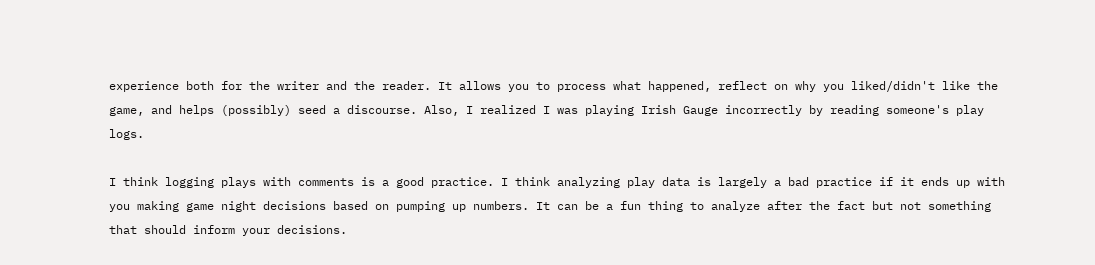experience both for the writer and the reader. It allows you to process what happened, reflect on why you liked/didn't like the game, and helps (possibly) seed a discourse. Also, I realized I was playing Irish Gauge incorrectly by reading someone's play logs.

I think logging plays with comments is a good practice. I think analyzing play data is largely a bad practice if it ends up with you making game night decisions based on pumping up numbers. It can be a fun thing to analyze after the fact but not something that should inform your decisions.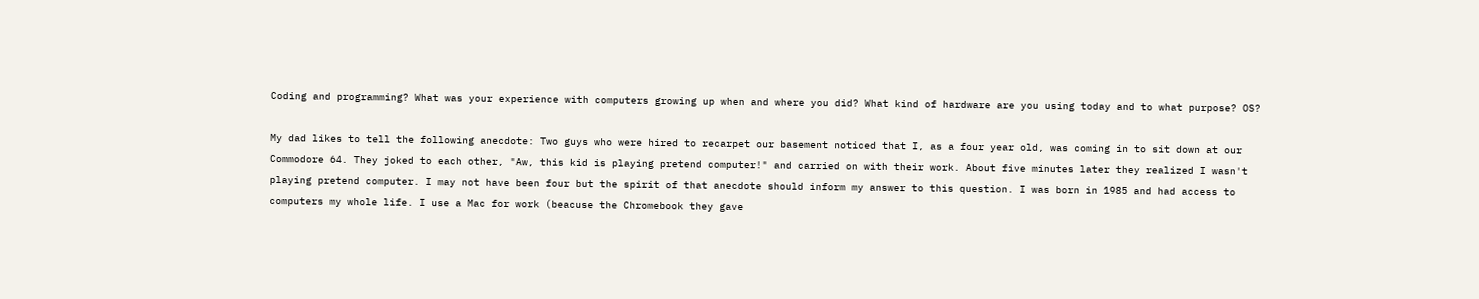Coding and programming? What was your experience with computers growing up when and where you did? What kind of hardware are you using today and to what purpose? OS?

My dad likes to tell the following anecdote: Two guys who were hired to recarpet our basement noticed that I, as a four year old, was coming in to sit down at our Commodore 64. They joked to each other, "Aw, this kid is playing pretend computer!" and carried on with their work. About five minutes later they realized I wasn't playing pretend computer. I may not have been four but the spirit of that anecdote should inform my answer to this question. I was born in 1985 and had access to computers my whole life. I use a Mac for work (beacuse the Chromebook they gave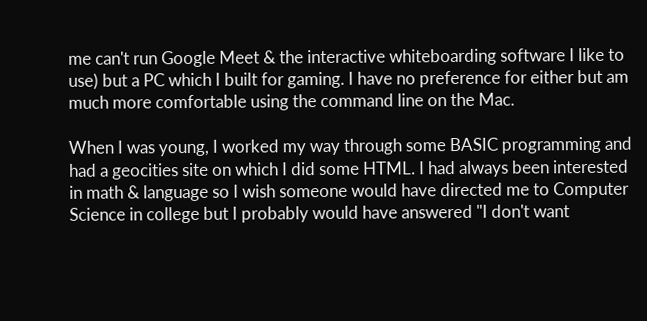me can't run Google Meet & the interactive whiteboarding software I like to use) but a PC which I built for gaming. I have no preference for either but am much more comfortable using the command line on the Mac.

When I was young, I worked my way through some BASIC programming and had a geocities site on which I did some HTML. I had always been interested in math & language so I wish someone would have directed me to Computer Science in college but I probably would have answered "I don't want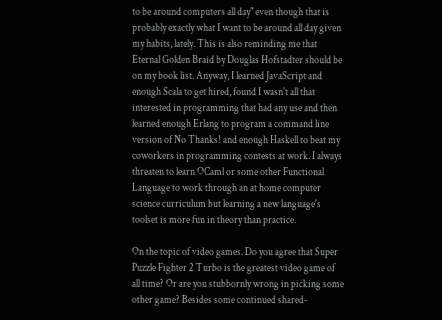to be around computers all day" even though that is probably exactly what I want to be around all day given my habits, lately. This is also reminding me that Eternal Golden Braid by Douglas Hofstadter should be on my book list. Anyway, I learned JavaScript and enough Scala to get hired, found I wasn't all that interested in programming that had any use and then learned enough Erlang to program a command line version of No Thanks! and enough Haskell to beat my coworkers in programming contests at work. I always threaten to learn OCaml or some other Functional Language to work through an at home computer science curriculum but learning a new language's toolset is more fun in theory than practice.

On the topic of video games. Do you agree that Super Puzzle Fighter 2 Turbo is the greatest video game of all time? Or are you stubbornly wrong in picking some other game? Besides some continued shared-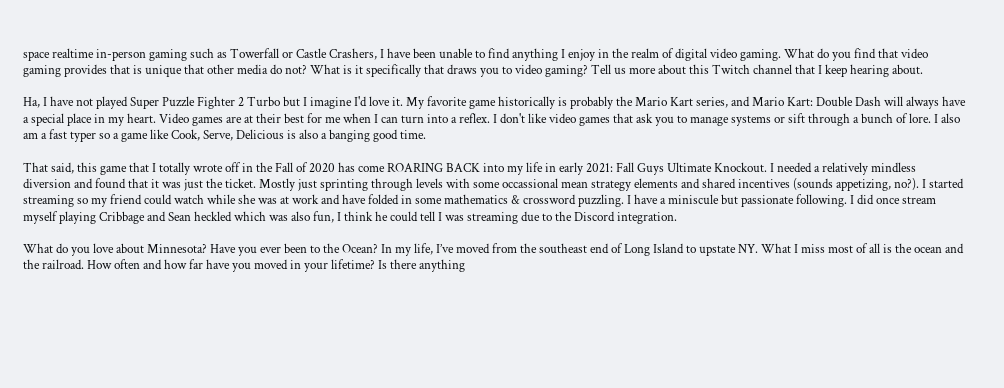space realtime in-person gaming such as Towerfall or Castle Crashers, I have been unable to find anything I enjoy in the realm of digital video gaming. What do you find that video gaming provides that is unique that other media do not? What is it specifically that draws you to video gaming? Tell us more about this Twitch channel that I keep hearing about.

Ha, I have not played Super Puzzle Fighter 2 Turbo but I imagine I'd love it. My favorite game historically is probably the Mario Kart series, and Mario Kart: Double Dash will always have a special place in my heart. Video games are at their best for me when I can turn into a reflex. I don't like video games that ask you to manage systems or sift through a bunch of lore. I also am a fast typer so a game like Cook, Serve, Delicious is also a banging good time.

That said, this game that I totally wrote off in the Fall of 2020 has come ROARING BACK into my life in early 2021: Fall Guys Ultimate Knockout. I needed a relatively mindless diversion and found that it was just the ticket. Mostly just sprinting through levels with some occassional mean strategy elements and shared incentives (sounds appetizing, no?). I started streaming so my friend could watch while she was at work and have folded in some mathematics & crossword puzzling. I have a miniscule but passionate following. I did once stream myself playing Cribbage and Sean heckled which was also fun, I think he could tell I was streaming due to the Discord integration.

What do you love about Minnesota? Have you ever been to the Ocean? In my life, I’ve moved from the southeast end of Long Island to upstate NY. What I miss most of all is the ocean and the railroad. How often and how far have you moved in your lifetime? Is there anything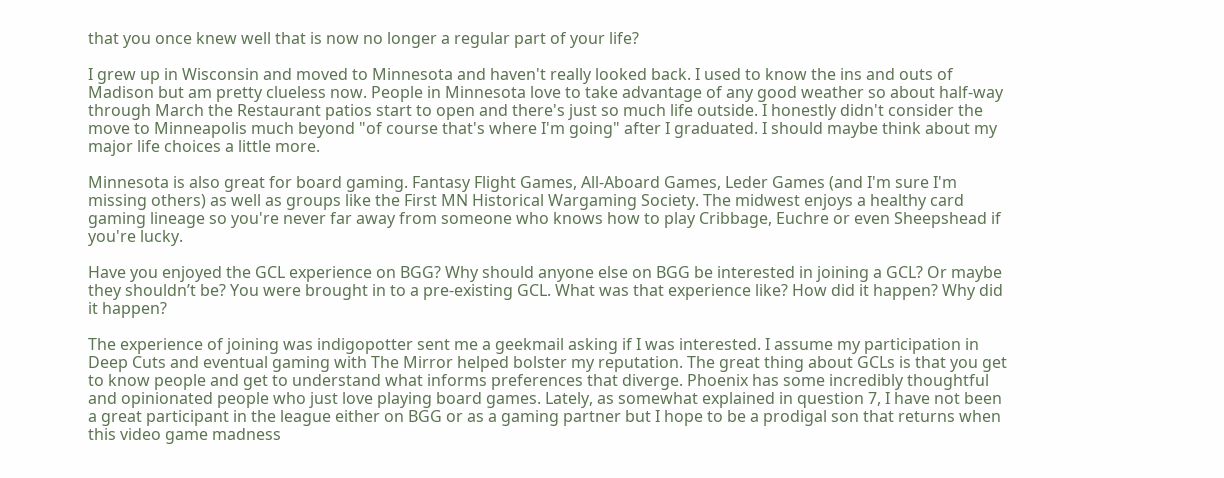that you once knew well that is now no longer a regular part of your life?

I grew up in Wisconsin and moved to Minnesota and haven't really looked back. I used to know the ins and outs of Madison but am pretty clueless now. People in Minnesota love to take advantage of any good weather so about half-way through March the Restaurant patios start to open and there's just so much life outside. I honestly didn't consider the move to Minneapolis much beyond "of course that's where I'm going" after I graduated. I should maybe think about my major life choices a little more.

Minnesota is also great for board gaming. Fantasy Flight Games, All-Aboard Games, Leder Games (and I'm sure I'm missing others) as well as groups like the First MN Historical Wargaming Society. The midwest enjoys a healthy card gaming lineage so you're never far away from someone who knows how to play Cribbage, Euchre or even Sheepshead if you're lucky.

Have you enjoyed the GCL experience on BGG? Why should anyone else on BGG be interested in joining a GCL? Or maybe they shouldn’t be? You were brought in to a pre-existing GCL. What was that experience like? How did it happen? Why did it happen?

The experience of joining was indigopotter sent me a geekmail asking if I was interested. I assume my participation in Deep Cuts and eventual gaming with The Mirror helped bolster my reputation. The great thing about GCLs is that you get to know people and get to understand what informs preferences that diverge. Phoenix has some incredibly thoughtful and opinionated people who just love playing board games. Lately, as somewhat explained in question 7, I have not been a great participant in the league either on BGG or as a gaming partner but I hope to be a prodigal son that returns when this video game madness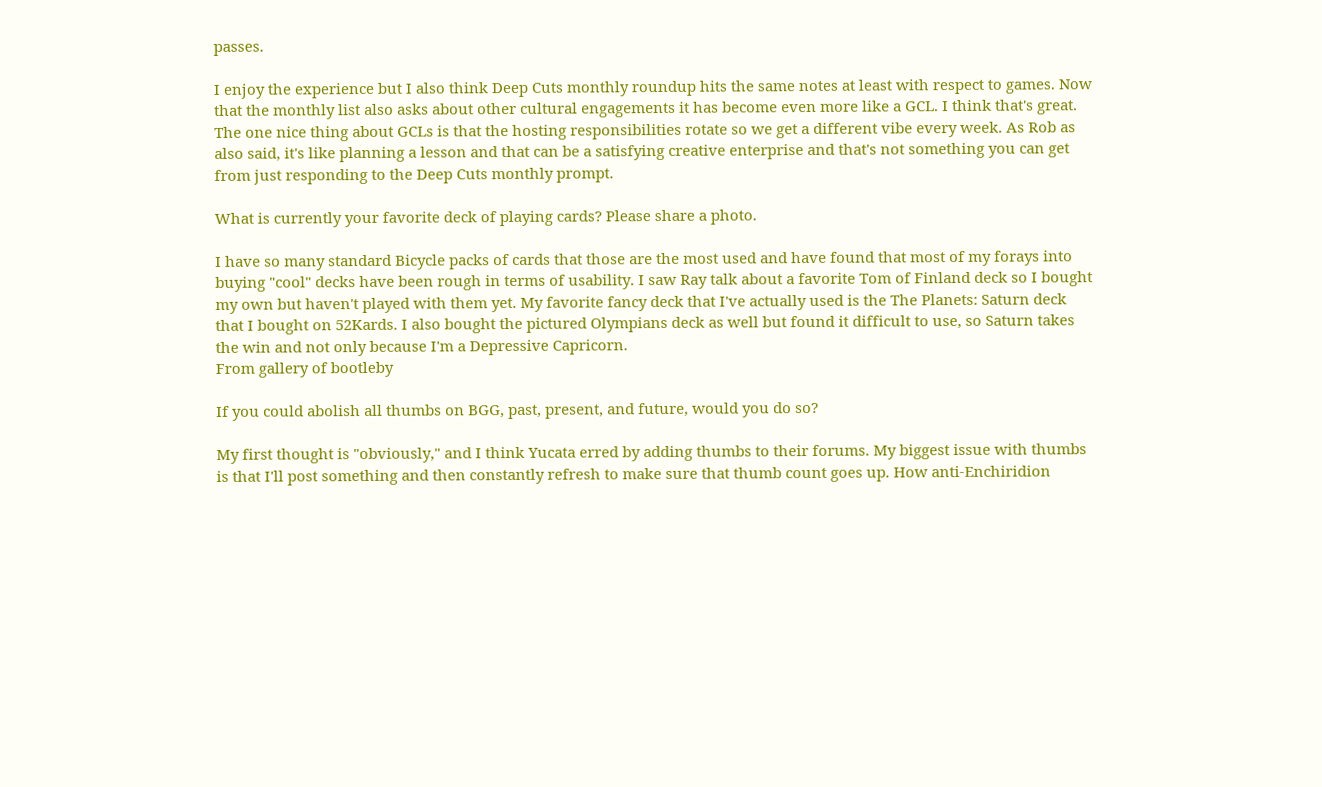passes.

I enjoy the experience but I also think Deep Cuts monthly roundup hits the same notes at least with respect to games. Now that the monthly list also asks about other cultural engagements it has become even more like a GCL. I think that's great. The one nice thing about GCLs is that the hosting responsibilities rotate so we get a different vibe every week. As Rob as also said, it's like planning a lesson and that can be a satisfying creative enterprise and that's not something you can get from just responding to the Deep Cuts monthly prompt.

What is currently your favorite deck of playing cards? Please share a photo.

I have so many standard Bicycle packs of cards that those are the most used and have found that most of my forays into buying "cool" decks have been rough in terms of usability. I saw Ray talk about a favorite Tom of Finland deck so I bought my own but haven't played with them yet. My favorite fancy deck that I've actually used is the The Planets: Saturn deck that I bought on 52Kards. I also bought the pictured Olympians deck as well but found it difficult to use, so Saturn takes the win and not only because I'm a Depressive Capricorn.
From gallery of bootleby

If you could abolish all thumbs on BGG, past, present, and future, would you do so?

My first thought is "obviously," and I think Yucata erred by adding thumbs to their forums. My biggest issue with thumbs is that I'll post something and then constantly refresh to make sure that thumb count goes up. How anti-Enchiridion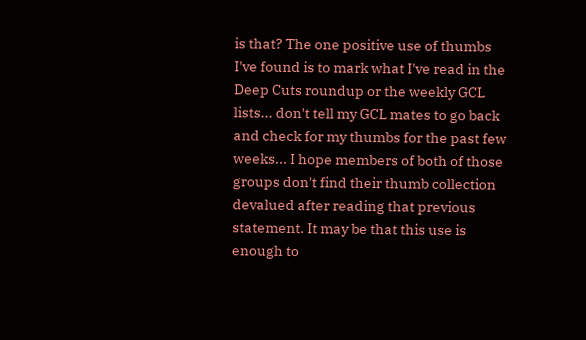is that? The one positive use of thumbs I've found is to mark what I've read in the Deep Cuts roundup or the weekly GCL lists... don't tell my GCL mates to go back and check for my thumbs for the past few weeks... I hope members of both of those groups don't find their thumb collection devalued after reading that previous statement. It may be that this use is enough to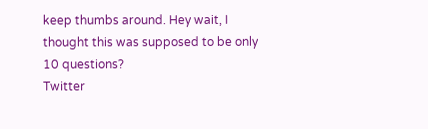keep thumbs around. Hey wait, I thought this was supposed to be only 10 questions?
Twitter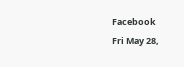Facebook
Fri May 28,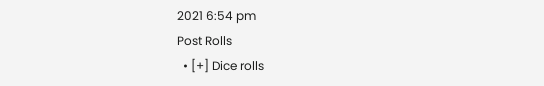2021 6:54 pm
Post Rolls
  • [+] Dice rolls